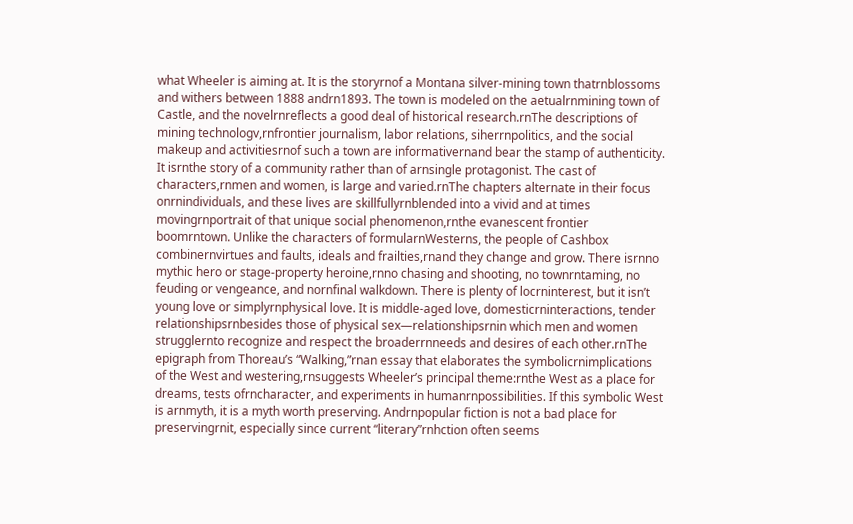what Wheeler is aiming at. It is the storyrnof a Montana silver-mining town thatrnblossoms and withers between 1888 andrn1893. The town is modeled on the aetualrnmining town of Castle, and the novelrnreflects a good deal of historical research.rnThe descriptions of mining technologv,rnfrontier journalism, labor relations, siherrnpolitics, and the social makeup and activitiesrnof such a town are informativernand bear the stamp of authenticity. It isrnthe story of a community rather than of arnsingle protagonist. The cast of characters,rnmen and women, is large and varied.rnThe chapters alternate in their focus onrnindividuals, and these lives are skillfullyrnblended into a vivid and at times movingrnportrait of that unique social phenomenon,rnthe evanescent frontier boomrntown. Unlike the characters of formularnWesterns, the people of Cashbox combinernvirtues and faults, ideals and frailties,rnand they change and grow. There isrnno mythic hero or stage-property heroine,rnno chasing and shooting, no townrntaming, no feuding or vengeance, and nornfinal walkdown. There is plenty of locrninterest, but it isn’t young love or simplyrnphysical love. It is middle-aged love, domesticrninteractions, tender relationshipsrnbesides those of physical sex—relationshipsrnin which men and women strugglernto recognize and respect the broaderrnneeds and desires of each other.rnThe epigraph from Thoreau’s “Walking,”rnan essay that elaborates the symbolicrnimplications of the West and westering,rnsuggests Wheeler’s principal theme:rnthe West as a place for dreams, tests ofrncharacter, and experiments in humanrnpossibilities. If this symbolic West is arnmyth, it is a myth worth preserving. Andrnpopular fiction is not a bad place for preservingrnit, especially since current “literary”rnhction often seems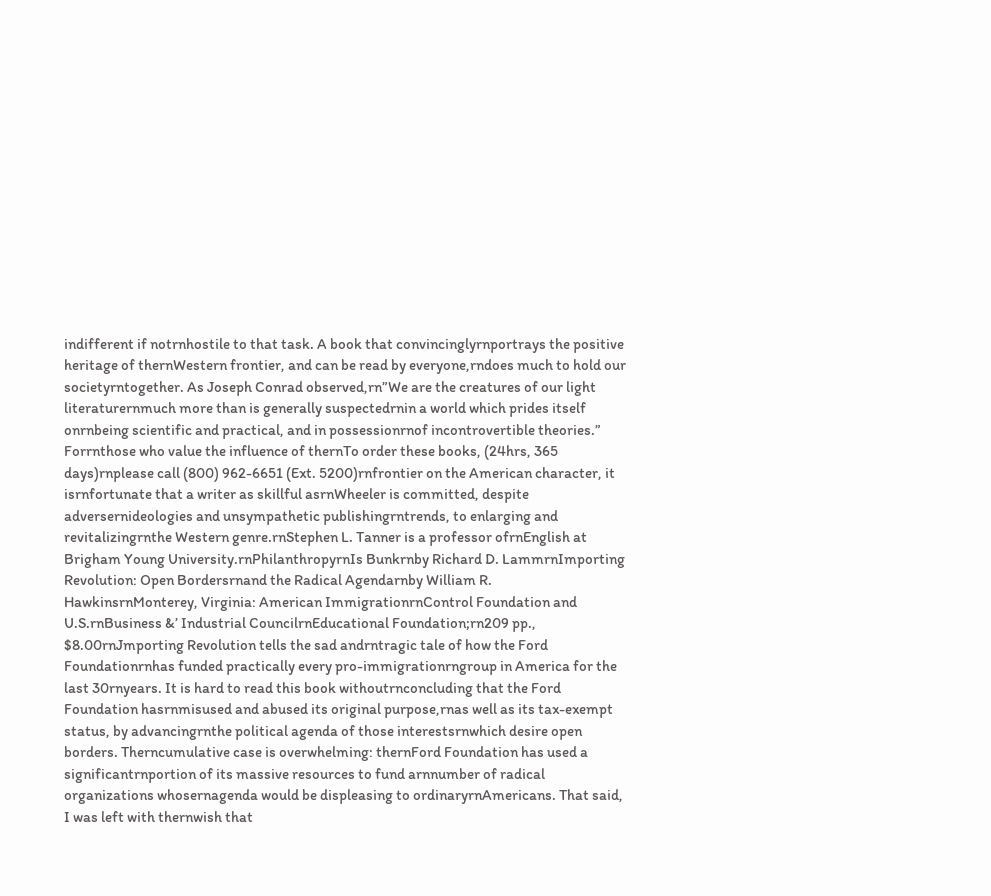indifferent if notrnhostile to that task. A book that convincinglyrnportrays the positive heritage of thernWestern frontier, and can be read by everyone,rndoes much to hold our societyrntogether. As Joseph Conrad observed,rn”We are the creatures of our light literaturernmuch more than is generally suspectedrnin a world which prides itself onrnbeing scientific and practical, and in possessionrnof incontrovertible theories.” Forrnthose who value the influence of thernTo order these books, (24hrs, 365 days)rnplease call (800) 962-6651 (Ext. 5200)rnfrontier on the American character, it isrnfortunate that a writer as skillful asrnWheeler is committed, despite adversernideologies and unsympathetic publishingrntrends, to enlarging and revitalizingrnthe Western genre.rnStephen L. Tanner is a professor ofrnEnglish at Brigham Young University.rnPhilanthropyrnIs Bunkrnby Richard D. LammrnImporting Revolution: Open Bordersrnand the Radical Agendarnby William R. HawkinsrnMonterey, Virginia: American ImmigrationrnControl Foundation and U.S.rnBusiness &’ Industrial CouncilrnEducational Foundation;rn209 pp., $8.00rnJmporting Revolution tells the sad andrntragic tale of how the Ford Foundationrnhas funded practically every pro-immigrationrngroup in America for the last 30rnyears. It is hard to read this book withoutrnconcluding that the Ford Foundation hasrnmisused and abused its original purpose,rnas well as its tax-exempt status, by advancingrnthe political agenda of those interestsrnwhich desire open borders. Therncumulative case is overwhelming: thernFord Foundation has used a significantrnportion of its massive resources to fund arnnumber of radical organizations whosernagenda would be displeasing to ordinaryrnAmericans. That said, I was left with thernwish that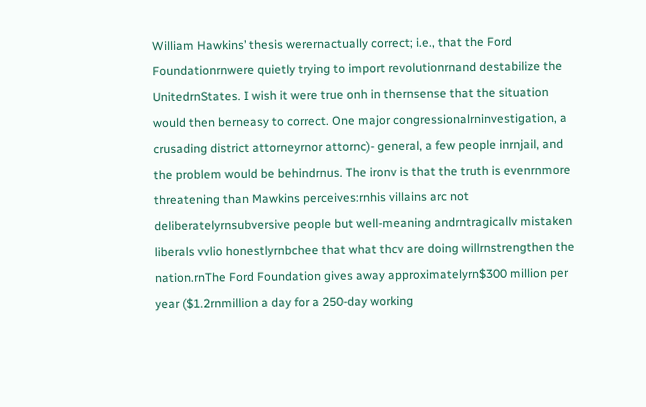William Hawkins’ thesis werernactually correct; i.e., that the Ford Foundationrnwere quietly trying to import revolutionrnand destabilize the UnitedrnStates. I wish it were true onh in thernsense that the situation would then berneasy to correct. One major congressionalrninvestigation, a crusading district attorneyrnor attornc)- general, a few people inrnjail, and the problem would be behindrnus. The ironv is that the truth is evenrnmore threatening than Mawkins perceives:rnhis villains arc not deliberatelyrnsubversive people but well-meaning andrntragicallv mistaken liberals vvlio honestlyrnbchee that what thcv are doing willrnstrengthen the nation.rnThe Ford Foundation gives away approximatelyrn$300 million per year ($1.2rnmillion a day for a 250-day working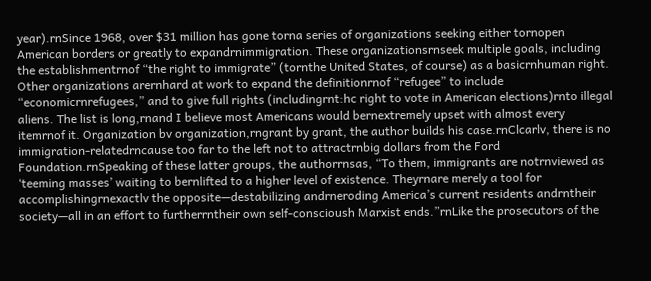year).rnSince 1968, over $31 million has gone torna series of organizations seeking either tornopen American borders or greatly to expandrnimmigration. These organizationsrnseek multiple goals, including the establishmentrnof “the right to immigrate” (tornthe United States, of course) as a basicrnhuman right. Other organizations arernhard at work to expand the definitionrnof “refugee” to include “economicrnrefugees,” and to give full rights (includingrnt:hc right to vote in American elections)rnto illegal aliens. The list is long,rnand I believe most Americans would bernextremely upset with almost every itemrnof it. Organization bv organization,rngrant by grant, the author builds his case.rnClcarlv, there is no immigration-relatedrncause too far to the left not to attractrnbig dollars from the Ford Foundation.rnSpeaking of these latter groups, the authorrnsas, “To them, immigrants are notrnviewed as ‘teeming masses’ waiting to bernlifted to a higher level of existence. Theyrnare merely a tool for accomplishingrnexactlv the opposite—destabilizing andrneroding America’s current residents andrntheir society—all in an effort to furtherrntheir own self-conscioush Marxist ends.”rnLike the prosecutors of the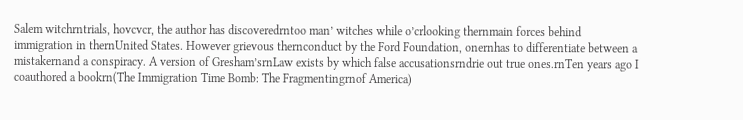Salem witchrntrials, hovcvcr, the author has discoveredrntoo man’ witches while o’crlooking thernmain forces behind immigration in thernUnited States. However grievous thernconduct by the Ford Foundation, onernhas to differentiate between a mistakernand a conspiracy. A version of Gresham’srnLaw exists by which false accusationsrndrie out true ones.rnTen years ago I coauthored a bookrn(The Immigration Time Bomb: The Fragmentingrnof America)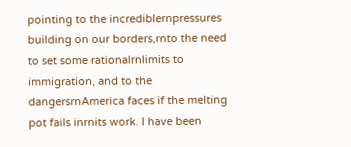pointing to the incrediblernpressures building on our borders,rnto the need to set some rationalrnlimits to immigration, and to the dangersrnAmerica faces if the melting pot fails inrnits work. I have been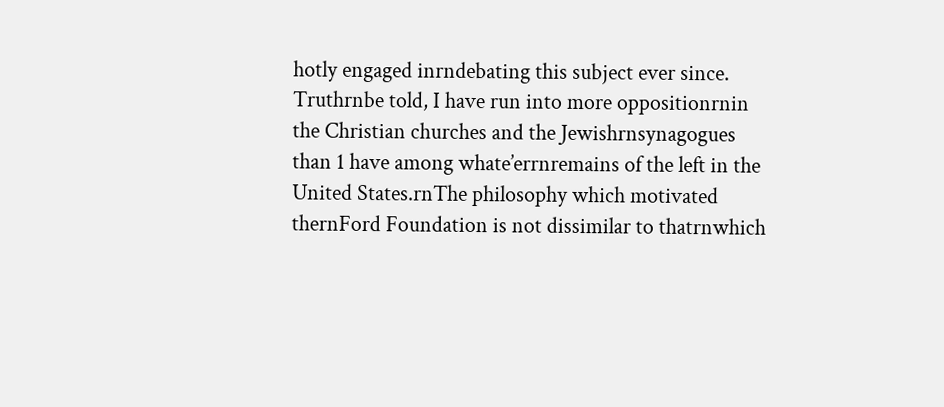hotly engaged inrndebating this subject ever since. Truthrnbe told, I have run into more oppositionrnin the Christian churches and the Jewishrnsynagogues than 1 have among whate’errnremains of the left in the United States.rnThe philosophy which motivated thernFord Foundation is not dissimilar to thatrnwhich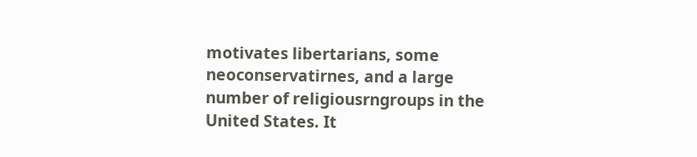motivates libertarians, some neoconservatirnes, and a large number of religiousrngroups in the United States. It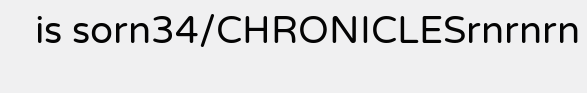is sorn34/CHRONICLESrnrnrn